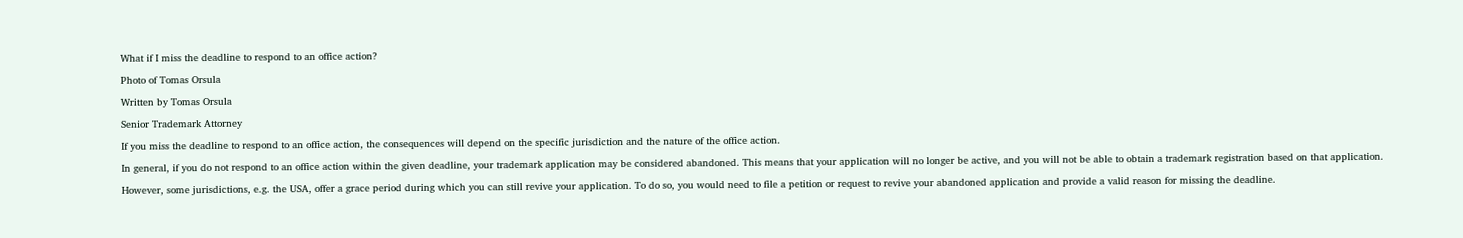What if I miss the deadline to respond to an office action?

Photo of Tomas Orsula

Written by Tomas Orsula

Senior Trademark Attorney

If you miss the deadline to respond to an office action, the consequences will depend on the specific jurisdiction and the nature of the office action.

In general, if you do not respond to an office action within the given deadline, your trademark application may be considered abandoned. This means that your application will no longer be active, and you will not be able to obtain a trademark registration based on that application.

However, some jurisdictions, e.g. the USA, offer a grace period during which you can still revive your application. To do so, you would need to file a petition or request to revive your abandoned application and provide a valid reason for missing the deadline.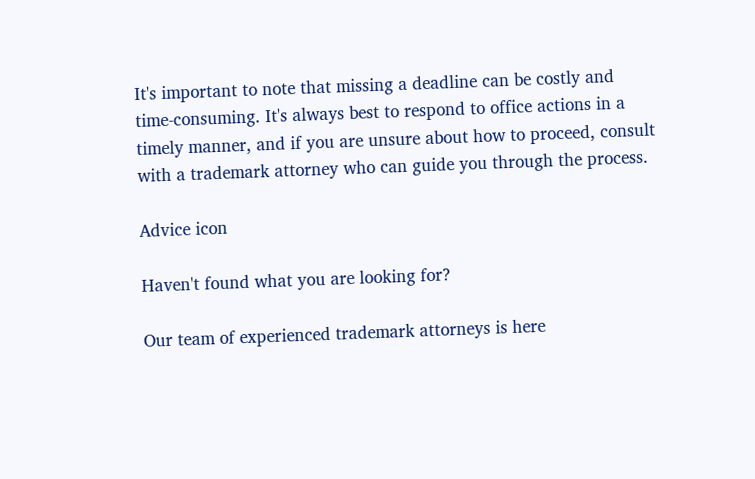It's important to note that missing a deadline can be costly and time-consuming. It's always best to respond to office actions in a timely manner, and if you are unsure about how to proceed, consult with a trademark attorney who can guide you through the process.

Advice icon

Haven't found what you are looking for?

Our team of experienced trademark attorneys is here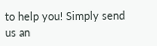to help you! Simply send us an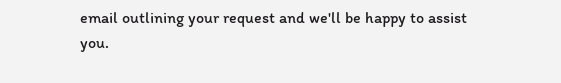email outlining your request and we'll be happy to assist you.